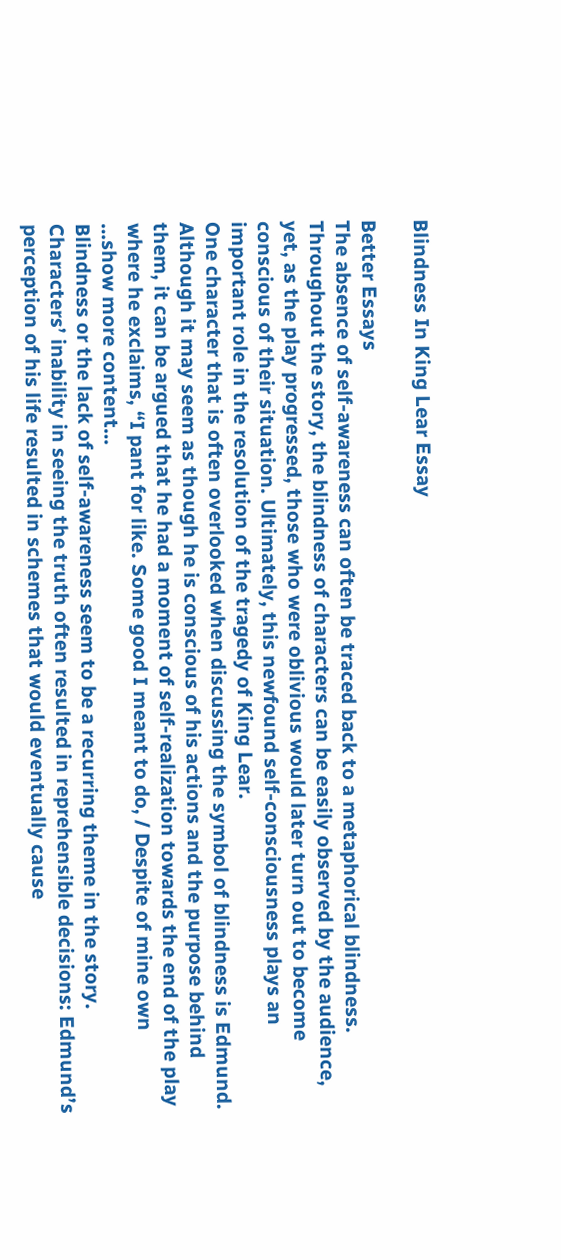Blindness In King Lear Essay

Better Essays
The absence of self-awareness can often be traced back to a metaphorical blindness. Throughout the story, the blindness of characters can be easily observed by the audience, yet, as the play progressed, those who were oblivious would later turn out to become conscious of their situation. Ultimately, this newfound self-consciousness plays an important role in the resolution of the tragedy of King Lear.
One character that is often overlooked when discussing the symbol of blindness is Edmund. Although it may seem as though he is conscious of his actions and the purpose behind them, it can be argued that he had a moment of self-realization towards the end of the play where he exclaims, “I pant for like. Some good I meant to do, / Despite of mine own
…show more content…
Blindness or the lack of self-awareness seem to be a recurring theme in the story. Characters’ inability in seeing the truth often resulted in reprehensible decisions: Edmund’s perception of his life resulted in schemes that would eventually cause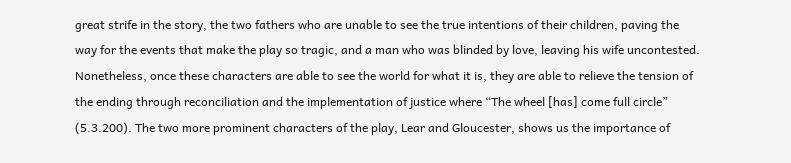great strife in the story, the two fathers who are unable to see the true intentions of their children, paving the way for the events that make the play so tragic, and a man who was blinded by love, leaving his wife uncontested. Nonetheless, once these characters are able to see the world for what it is, they are able to relieve the tension of the ending through reconciliation and the implementation of justice where “The wheel [has] come full circle” (5.3.200). The two more prominent characters of the play, Lear and Gloucester, shows us the importance of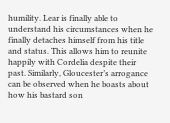humility. Lear is finally able to understand his circumstances when he finally detaches himself from his title and status. This allows him to reunite happily with Cordelia despite their past. Similarly, Gloucester’s arrogance can be observed when he boasts about how his bastard son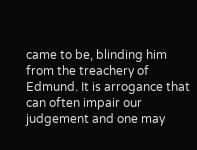came to be, blinding him from the treachery of Edmund. It is arrogance that can often impair our judgement and one may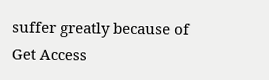suffer greatly because of
Get Access